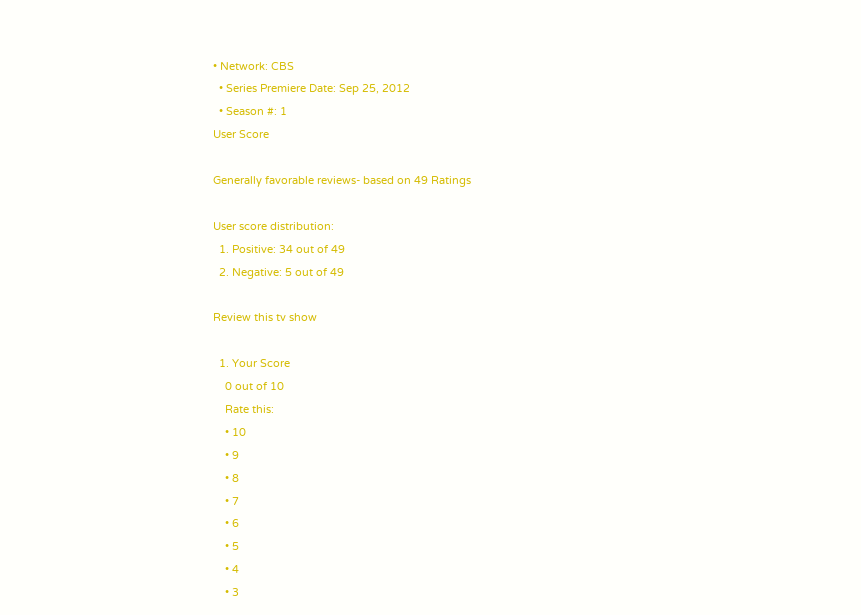• Network: CBS
  • Series Premiere Date: Sep 25, 2012
  • Season #: 1
User Score

Generally favorable reviews- based on 49 Ratings

User score distribution:
  1. Positive: 34 out of 49
  2. Negative: 5 out of 49

Review this tv show

  1. Your Score
    0 out of 10
    Rate this:
    • 10
    • 9
    • 8
    • 7
    • 6
    • 5
    • 4
    • 3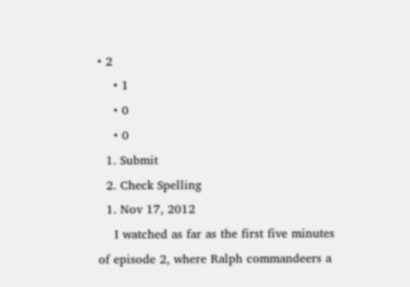• 2
    • 1
    • 0
    • 0
  1. Submit
  2. Check Spelling
  1. Nov 17, 2012
    I watched as far as the first five minutes of episode 2, where Ralph commandeers a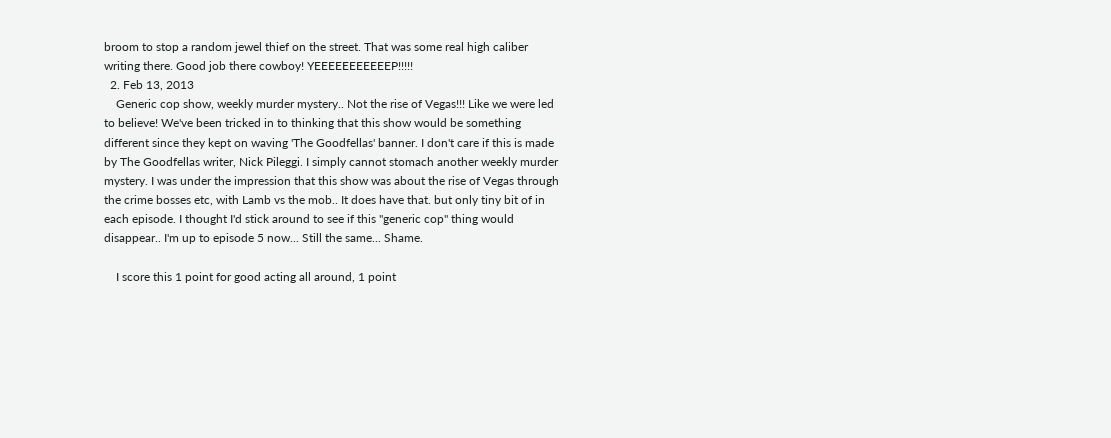broom to stop a random jewel thief on the street. That was some real high caliber writing there. Good job there cowboy! YEEEEEEEEEEEP!!!!!
  2. Feb 13, 2013
    Generic cop show, weekly murder mystery.. Not the rise of Vegas!!! Like we were led to believe! We've been tricked in to thinking that this show would be something different since they kept on waving 'The Goodfellas' banner. I don't care if this is made by The Goodfellas writer, Nick Pileggi. I simply cannot stomach another weekly murder mystery. I was under the impression that this show was about the rise of Vegas through the crime bosses etc, with Lamb vs the mob.. It does have that. but only tiny bit of in each episode. I thought I'd stick around to see if this "generic cop" thing would disappear.. I'm up to episode 5 now... Still the same... Shame.

    I score this 1 point for good acting all around, 1 point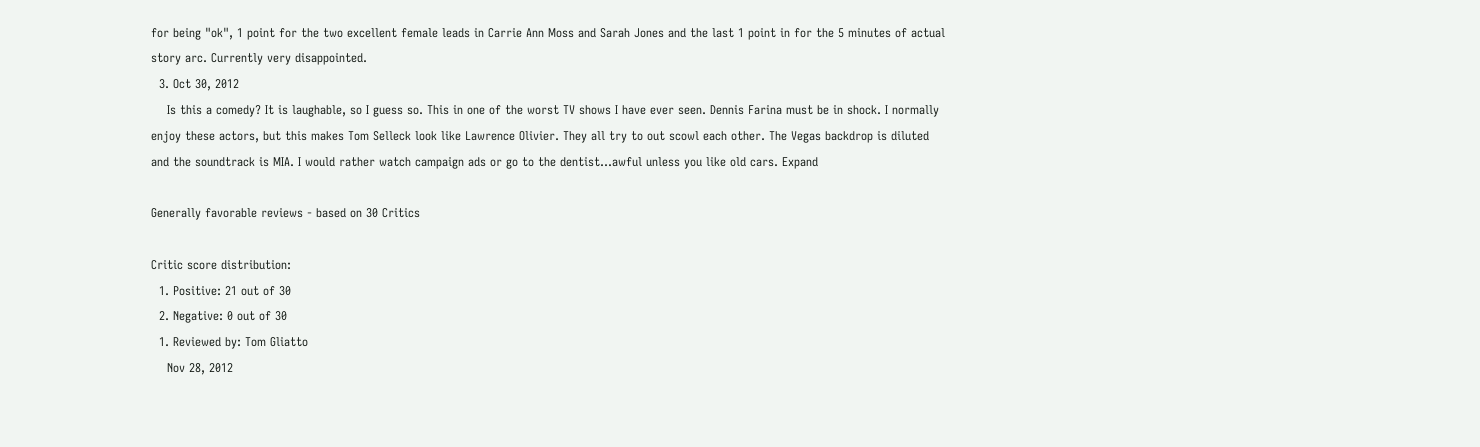for being "ok", 1 point for the two excellent female leads in Carrie Ann Moss and Sarah Jones and the last 1 point in for the 5 minutes of actual story arc. Currently very disappointed.
  3. Oct 30, 2012
    Is this a comedy? It is laughable, so I guess so. This in one of the worst TV shows I have ever seen. Dennis Farina must be in shock. I normally enjoy these actors, but this makes Tom Selleck look like Lawrence Olivier. They all try to out scowl each other. The Vegas backdrop is diluted and the soundtrack is MIA. I would rather watch campaign ads or go to the dentist...awful unless you like old cars. Expand

Generally favorable reviews - based on 30 Critics

Critic score distribution:
  1. Positive: 21 out of 30
  2. Negative: 0 out of 30
  1. Reviewed by: Tom Gliatto
    Nov 28, 2012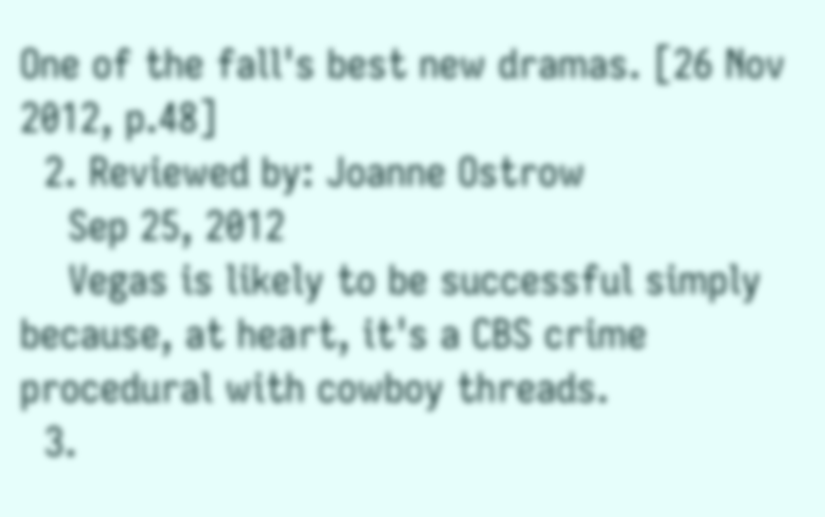One of the fall's best new dramas. [26 Nov 2012, p.48]
  2. Reviewed by: Joanne Ostrow
    Sep 25, 2012
    Vegas is likely to be successful simply because, at heart, it's a CBS crime procedural with cowboy threads.
  3.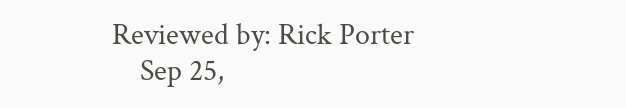Reviewed by: Rick Porter
    Sep 25,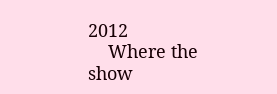2012
    Where the show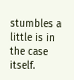stumbles a little is in the case itself.